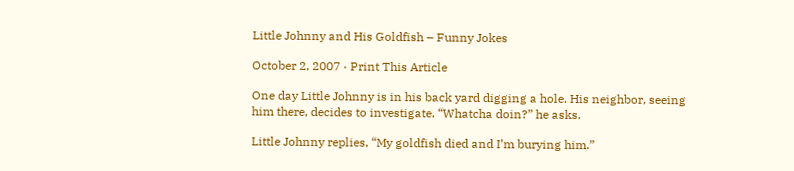Little Johnny and His Goldfish – Funny Jokes

October 2, 2007 · Print This Article

One day Little Johnny is in his back yard digging a hole. His neighbor, seeing him there, decides to investigate. “Whatcha doin?” he asks.

Little Johnny replies, “My goldfish died and I’m burying him.”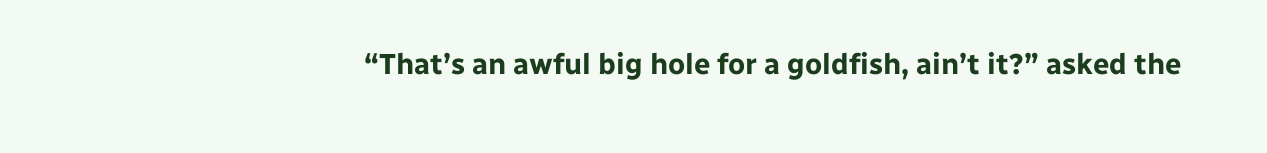“That’s an awful big hole for a goldfish, ain’t it?” asked the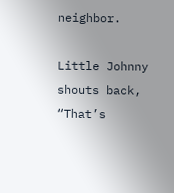neighbor.

Little Johnny shouts back, “That’s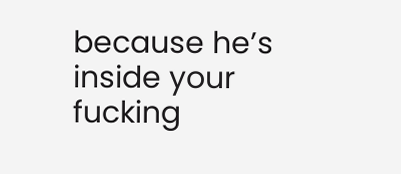because he’s inside your fucking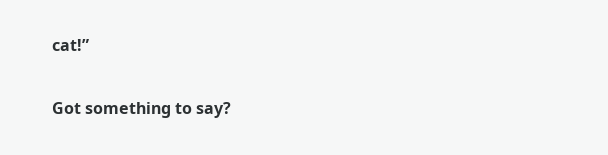cat!”


Got something to say?